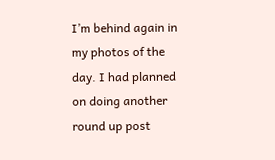I’m behind again in my photos of the day. I had planned on doing another round up post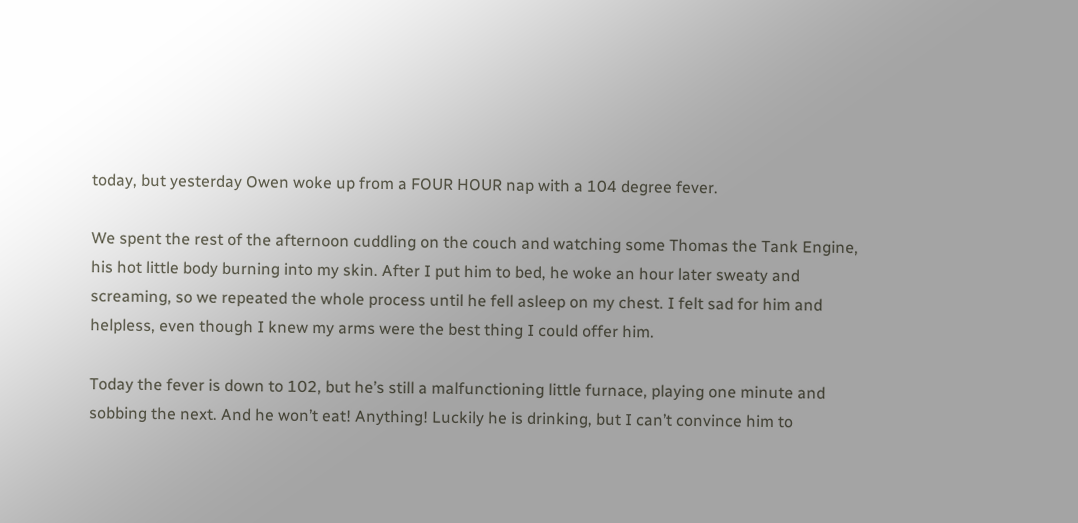today, but yesterday Owen woke up from a FOUR HOUR nap with a 104 degree fever.

We spent the rest of the afternoon cuddling on the couch and watching some Thomas the Tank Engine, his hot little body burning into my skin. After I put him to bed, he woke an hour later sweaty and screaming, so we repeated the whole process until he fell asleep on my chest. I felt sad for him and helpless, even though I knew my arms were the best thing I could offer him.

Today the fever is down to 102, but he’s still a malfunctioning little furnace, playing one minute and sobbing the next. And he won’t eat! Anything! Luckily he is drinking, but I can’t convince him to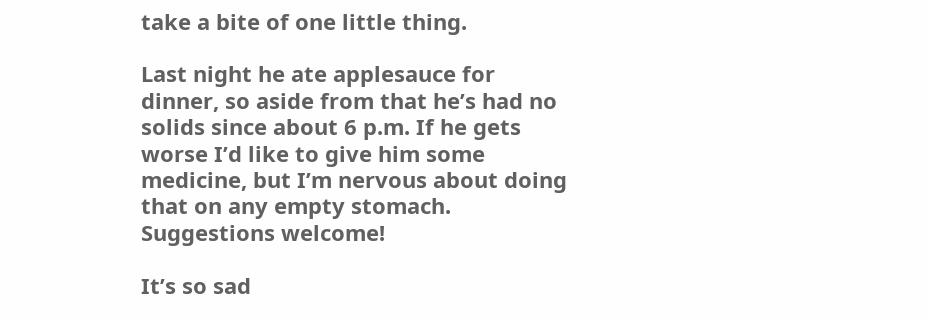take a bite of one little thing.

Last night he ate applesauce for dinner, so aside from that he’s had no solids since about 6 p.m. If he gets worse I’d like to give him some medicine, but I’m nervous about doing that on any empty stomach. Suggestions welcome!

It’s so sad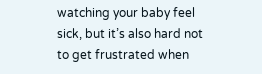watching your baby feel sick, but it’s also hard not to get frustrated when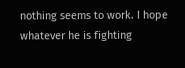nothing seems to work. I hope whatever he is fighting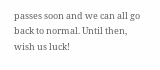passes soon and we can all go back to normal. Until then, wish us luck!